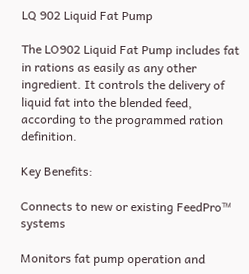LQ 902 Liquid Fat Pump

The LO902 Liquid Fat Pump includes fat in rations as easily as any other ingredient. It controls the delivery of liquid fat into the blended feed, according to the programmed ration definition.

Key Benefits:

Connects to new or existing FeedPro™ systems

Monitors fat pump operation and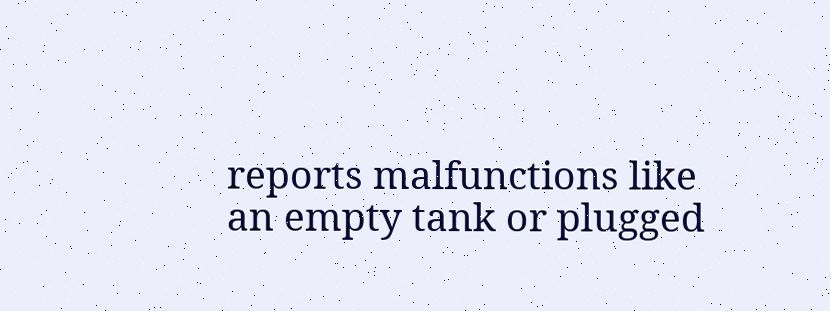reports malfunctions like an empty tank or plugged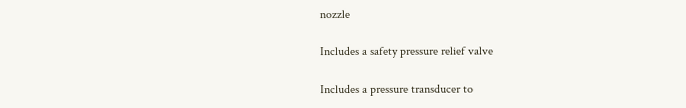nozzle

Includes a safety pressure relief valve

Includes a pressure transducer to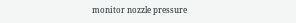monitor nozzle pressure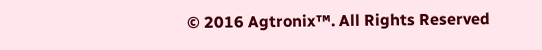© 2016 Agtronix™. All Rights Reserved